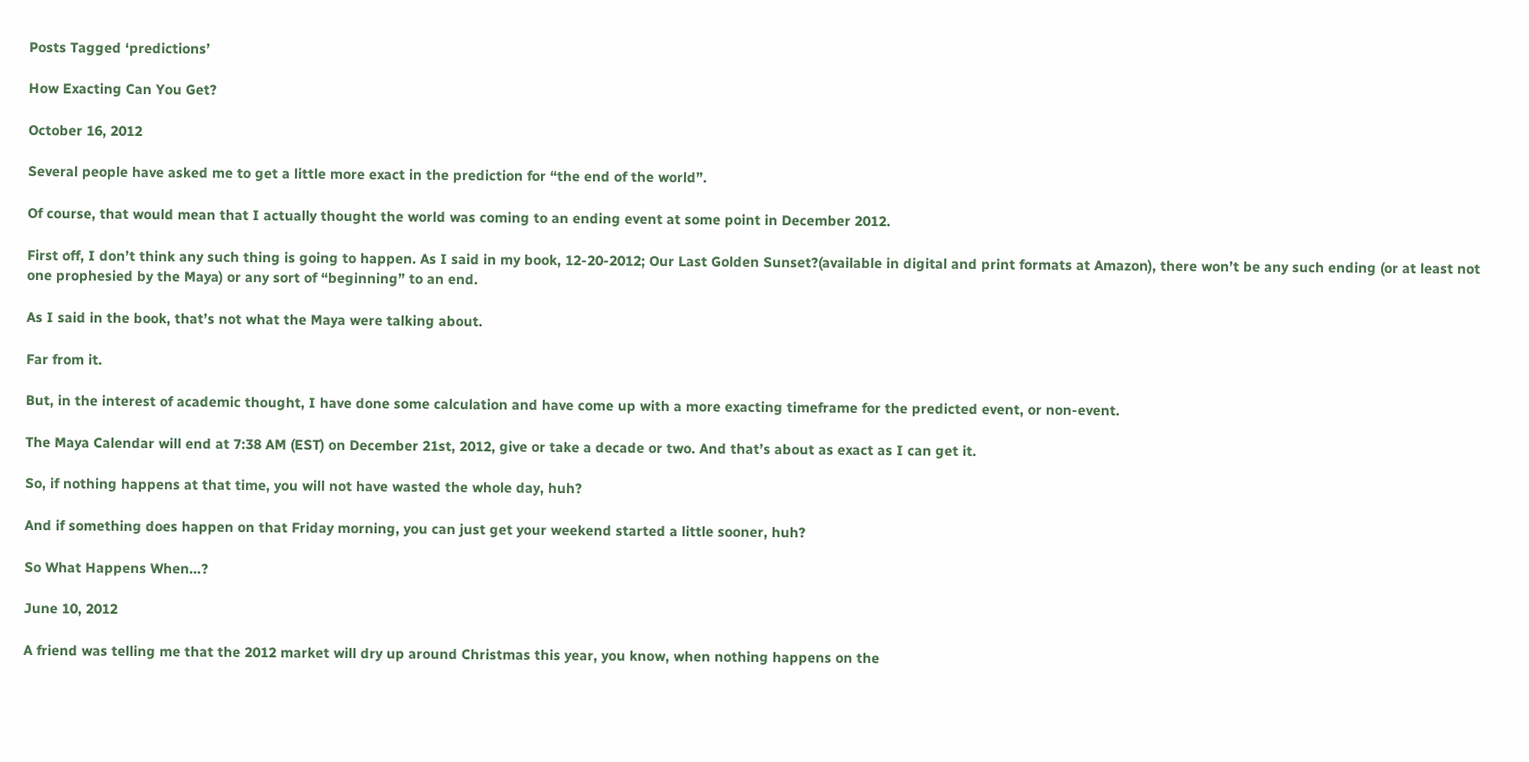Posts Tagged ‘predictions’

How Exacting Can You Get?

October 16, 2012

Several people have asked me to get a little more exact in the prediction for “the end of the world”.

Of course, that would mean that I actually thought the world was coming to an ending event at some point in December 2012.

First off, I don’t think any such thing is going to happen. As I said in my book, 12-20-2012; Our Last Golden Sunset?(available in digital and print formats at Amazon), there won’t be any such ending (or at least not one prophesied by the Maya) or any sort of “beginning” to an end.

As I said in the book, that’s not what the Maya were talking about.

Far from it.

But, in the interest of academic thought, I have done some calculation and have come up with a more exacting timeframe for the predicted event, or non-event.

The Maya Calendar will end at 7:38 AM (EST) on December 21st, 2012, give or take a decade or two. And that’s about as exact as I can get it.

So, if nothing happens at that time, you will not have wasted the whole day, huh?

And if something does happen on that Friday morning, you can just get your weekend started a little sooner, huh?

So What Happens When…?

June 10, 2012

A friend was telling me that the 2012 market will dry up around Christmas this year, you know, when nothing happens on the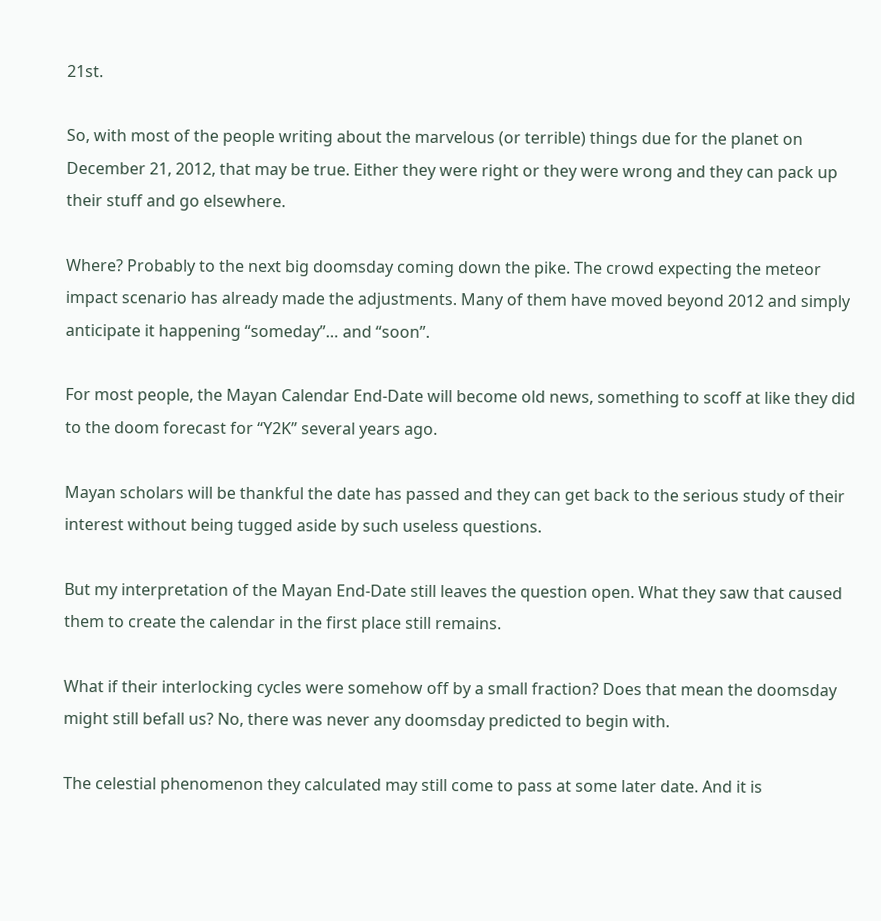21st.

So, with most of the people writing about the marvelous (or terrible) things due for the planet on December 21, 2012, that may be true. Either they were right or they were wrong and they can pack up their stuff and go elsewhere.

Where? Probably to the next big doomsday coming down the pike. The crowd expecting the meteor impact scenario has already made the adjustments. Many of them have moved beyond 2012 and simply anticipate it happening “someday”… and “soon”.

For most people, the Mayan Calendar End-Date will become old news, something to scoff at like they did to the doom forecast for “Y2K” several years ago.

Mayan scholars will be thankful the date has passed and they can get back to the serious study of their interest without being tugged aside by such useless questions.

But my interpretation of the Mayan End-Date still leaves the question open. What they saw that caused them to create the calendar in the first place still remains.

What if their interlocking cycles were somehow off by a small fraction? Does that mean the doomsday might still befall us? No, there was never any doomsday predicted to begin with.

The celestial phenomenon they calculated may still come to pass at some later date. And it is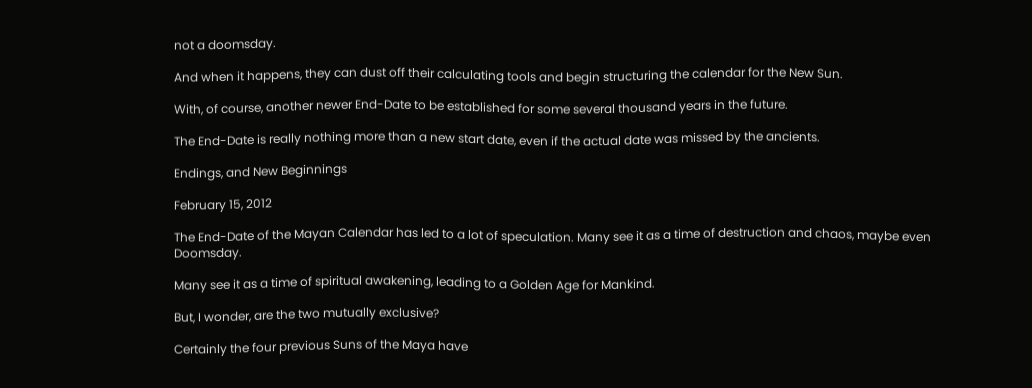not a doomsday.

And when it happens, they can dust off their calculating tools and begin structuring the calendar for the New Sun.

With, of course, another newer End-Date to be established for some several thousand years in the future.

The End-Date is really nothing more than a new start date, even if the actual date was missed by the ancients.

Endings, and New Beginnings

February 15, 2012

The End-Date of the Mayan Calendar has led to a lot of speculation. Many see it as a time of destruction and chaos, maybe even Doomsday.

Many see it as a time of spiritual awakening, leading to a Golden Age for Mankind.

But, I wonder, are the two mutually exclusive?

Certainly the four previous Suns of the Maya have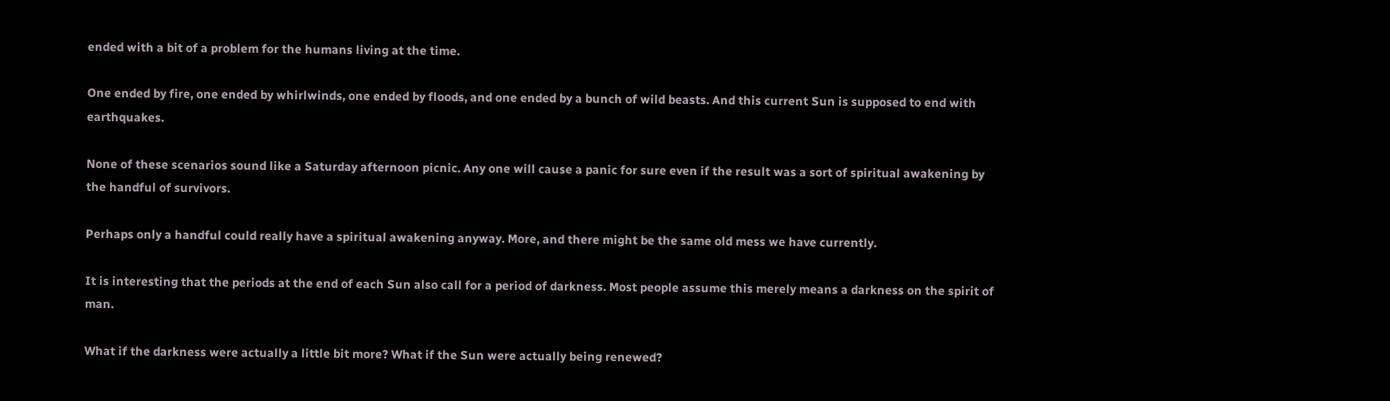ended with a bit of a problem for the humans living at the time.

One ended by fire, one ended by whirlwinds, one ended by floods, and one ended by a bunch of wild beasts. And this current Sun is supposed to end with earthquakes.

None of these scenarios sound like a Saturday afternoon picnic. Any one will cause a panic for sure even if the result was a sort of spiritual awakening by the handful of survivors.

Perhaps only a handful could really have a spiritual awakening anyway. More, and there might be the same old mess we have currently.

It is interesting that the periods at the end of each Sun also call for a period of darkness. Most people assume this merely means a darkness on the spirit of man.

What if the darkness were actually a little bit more? What if the Sun were actually being renewed?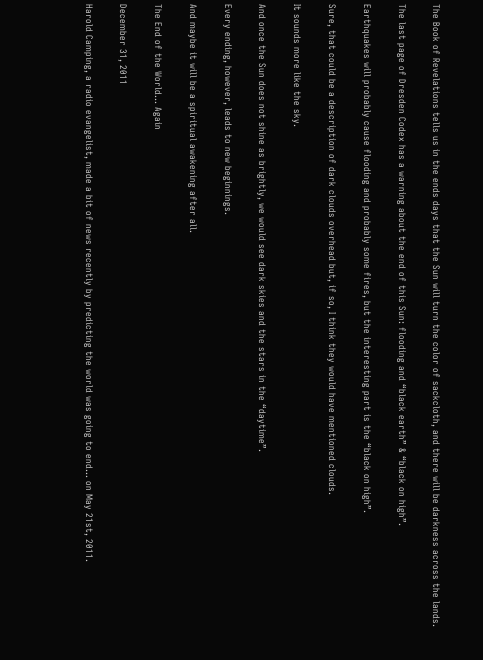The Book of Revelations tells us in the ends days that the Sun will turn the color of sackcloth, and there will be darkness across the lands.

The last page of Dresden Codex has a warning about the end of this Sun: flooding and “black earth” & “black on high”.

Earthquakes will probably cause flooding and probably some fires, but the interesting part is the “black on high”.

Sure, that could be a description of dark clouds overhead but, if so, I think they would have mentioned clouds.

It sounds more like the sky.

And once the Sun does not shine as brightly, we would see dark skies and the stars in the “daytime”.

Every ending, however, leads to new beginnings.

And maybe it will be a spiritual awakening after all.

The End of the World… Again

December 31, 2011

Harold Camping, a radio evangelist, made a bit of news recently by predicting the world was going to end… on May 21st, 2011.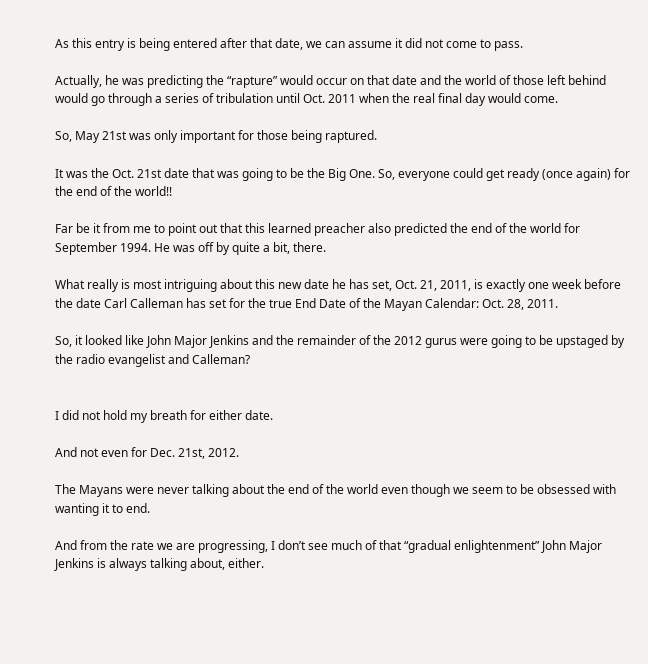As this entry is being entered after that date, we can assume it did not come to pass.

Actually, he was predicting the “rapture” would occur on that date and the world of those left behind would go through a series of tribulation until Oct. 2011 when the real final day would come.

So, May 21st was only important for those being raptured.

It was the Oct. 21st date that was going to be the Big One. So, everyone could get ready (once again) for the end of the world!!

Far be it from me to point out that this learned preacher also predicted the end of the world for September 1994. He was off by quite a bit, there.

What really is most intriguing about this new date he has set, Oct. 21, 2011, is exactly one week before the date Carl Calleman has set for the true End Date of the Mayan Calendar: Oct. 28, 2011.

So, it looked like John Major Jenkins and the remainder of the 2012 gurus were going to be upstaged by the radio evangelist and Calleman?


I did not hold my breath for either date.

And not even for Dec. 21st, 2012.

The Mayans were never talking about the end of the world even though we seem to be obsessed with wanting it to end.

And from the rate we are progressing, I don’t see much of that “gradual enlightenment” John Major Jenkins is always talking about, either.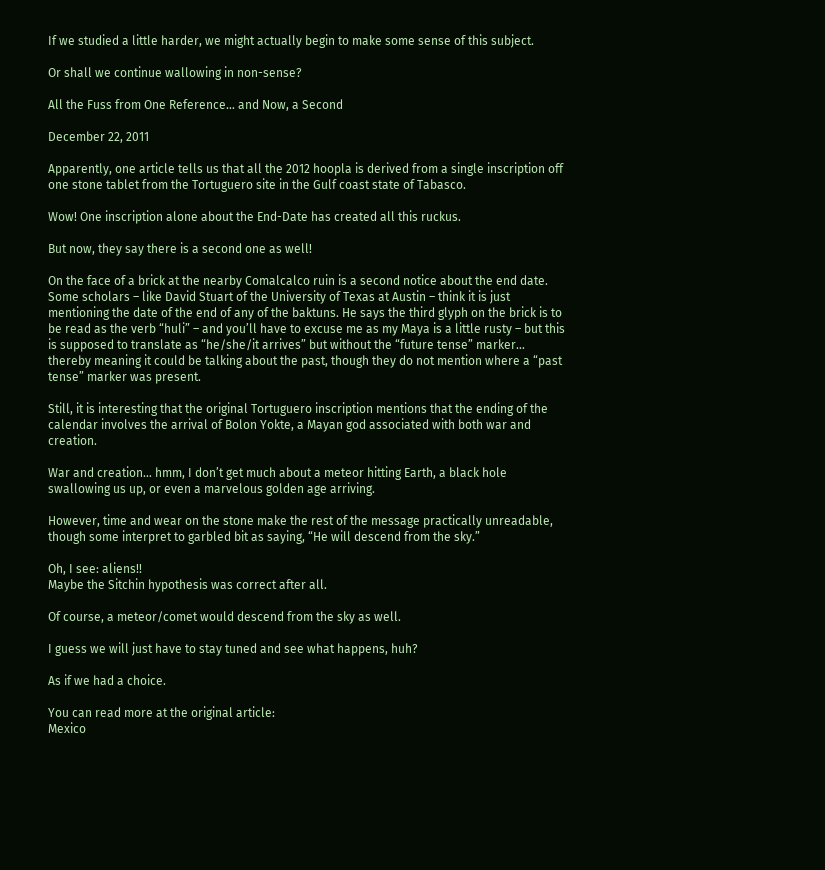If we studied a little harder, we might actually begin to make some sense of this subject.

Or shall we continue wallowing in non-sense?

All the Fuss from One Reference… and Now, a Second

December 22, 2011

Apparently, one article tells us that all the 2012 hoopla is derived from a single inscription off one stone tablet from the Tortuguero site in the Gulf coast state of Tabasco.

Wow! One inscription alone about the End-Date has created all this ruckus.

But now, they say there is a second one as well!

On the face of a brick at the nearby Comalcalco ruin is a second notice about the end date. Some scholars – like David Stuart of the University of Texas at Austin – think it is just mentioning the date of the end of any of the baktuns. He says the third glyph on the brick is to be read as the verb “huli” – and you’ll have to excuse me as my Maya is a little rusty – but this is supposed to translate as “he/she/it arrives” but without the “future tense” marker… thereby meaning it could be talking about the past, though they do not mention where a “past tense” marker was present.

Still, it is interesting that the original Tortuguero inscription mentions that the ending of the calendar involves the arrival of Bolon Yokte, a Mayan god associated with both war and creation.

War and creation… hmm, I don’t get much about a meteor hitting Earth, a black hole swallowing us up, or even a marvelous golden age arriving.

However, time and wear on the stone make the rest of the message practically unreadable, though some interpret to garbled bit as saying, “He will descend from the sky.”

Oh, I see: aliens!!
Maybe the Sitchin hypothesis was correct after all.

Of course, a meteor/comet would descend from the sky as well.

I guess we will just have to stay tuned and see what happens, huh?

As if we had a choice.

You can read more at the original article:
Mexico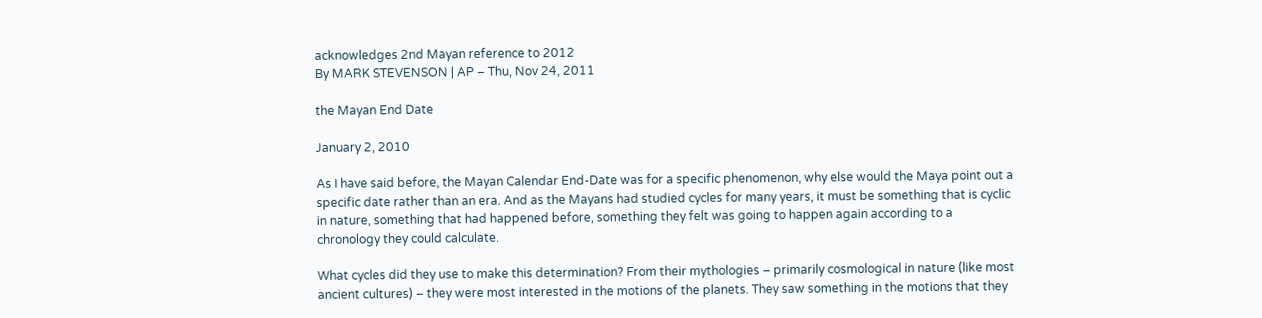acknowledges 2nd Mayan reference to 2012
By MARK STEVENSON | AP – Thu, Nov 24, 2011

the Mayan End Date

January 2, 2010

As I have said before, the Mayan Calendar End-Date was for a specific phenomenon, why else would the Maya point out a specific date rather than an era. And as the Mayans had studied cycles for many years, it must be something that is cyclic in nature, something that had happened before, something they felt was going to happen again according to a chronology they could calculate.

What cycles did they use to make this determination? From their mythologies – primarily cosmological in nature (like most ancient cultures) – they were most interested in the motions of the planets. They saw something in the motions that they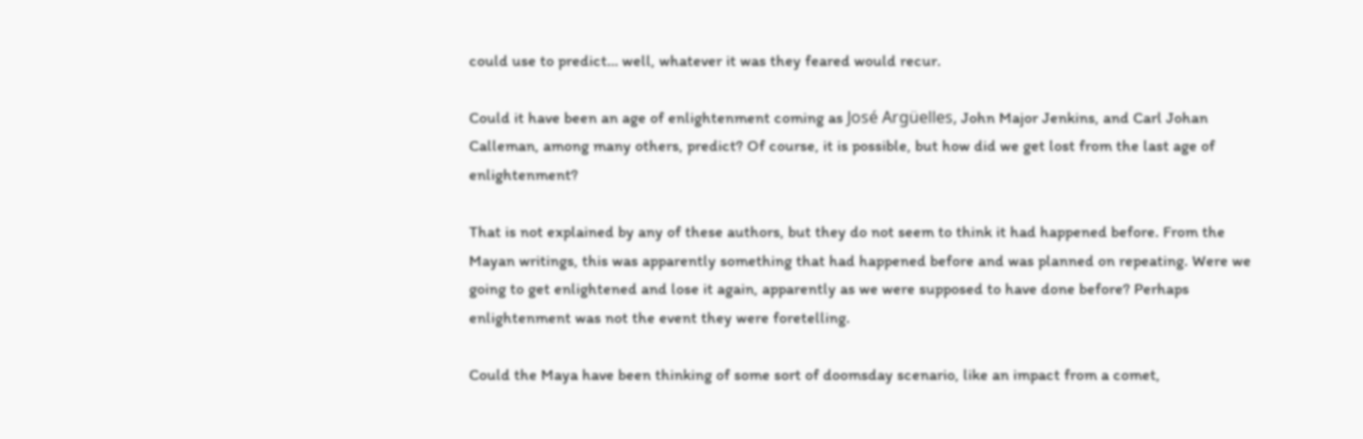could use to predict… well, whatever it was they feared would recur.

Could it have been an age of enlightenment coming as José Argüelles, John Major Jenkins, and Carl Johan Calleman, among many others, predict? Of course, it is possible, but how did we get lost from the last age of enlightenment?

That is not explained by any of these authors, but they do not seem to think it had happened before. From the Mayan writings, this was apparently something that had happened before and was planned on repeating. Were we going to get enlightened and lose it again, apparently as we were supposed to have done before? Perhaps enlightenment was not the event they were foretelling.

Could the Maya have been thinking of some sort of doomsday scenario, like an impact from a comet,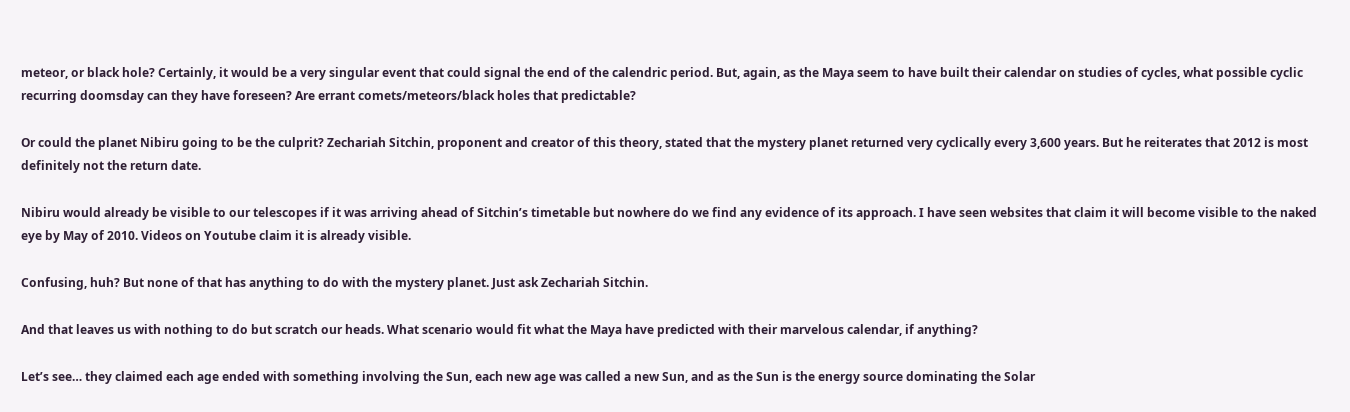meteor, or black hole? Certainly, it would be a very singular event that could signal the end of the calendric period. But, again, as the Maya seem to have built their calendar on studies of cycles, what possible cyclic recurring doomsday can they have foreseen? Are errant comets/meteors/black holes that predictable?

Or could the planet Nibiru going to be the culprit? Zechariah Sitchin, proponent and creator of this theory, stated that the mystery planet returned very cyclically every 3,600 years. But he reiterates that 2012 is most definitely not the return date.

Nibiru would already be visible to our telescopes if it was arriving ahead of Sitchin’s timetable but nowhere do we find any evidence of its approach. I have seen websites that claim it will become visible to the naked eye by May of 2010. Videos on Youtube claim it is already visible.

Confusing, huh? But none of that has anything to do with the mystery planet. Just ask Zechariah Sitchin.

And that leaves us with nothing to do but scratch our heads. What scenario would fit what the Maya have predicted with their marvelous calendar, if anything?

Let’s see… they claimed each age ended with something involving the Sun, each new age was called a new Sun, and as the Sun is the energy source dominating the Solar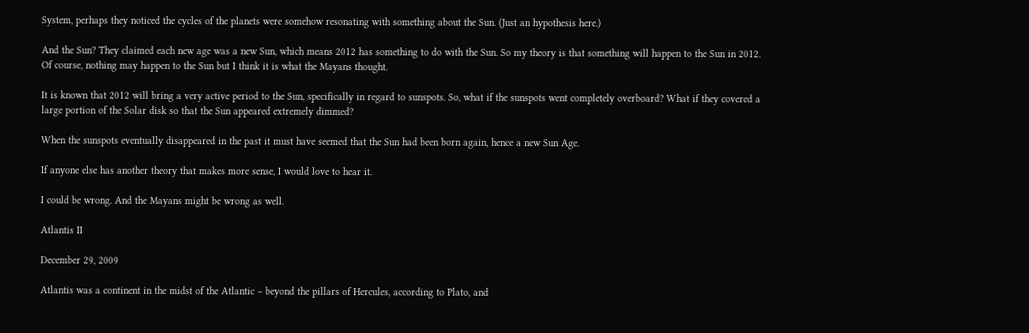System, perhaps they noticed the cycles of the planets were somehow resonating with something about the Sun. (Just an hypothesis here.)

And the Sun? They claimed each new age was a new Sun, which means 2012 has something to do with the Sun. So my theory is that something will happen to the Sun in 2012. Of course, nothing may happen to the Sun but I think it is what the Mayans thought.

It is known that 2012 will bring a very active period to the Sun, specifically in regard to sunspots. So, what if the sunspots went completely overboard? What if they covered a large portion of the Solar disk so that the Sun appeared extremely dimmed?

When the sunspots eventually disappeared in the past it must have seemed that the Sun had been born again, hence a new Sun Age.

If anyone else has another theory that makes more sense, I would love to hear it.

I could be wrong. And the Mayans might be wrong as well.

Atlantis II

December 29, 2009

Atlantis was a continent in the midst of the Atlantic – beyond the pillars of Hercules, according to Plato, and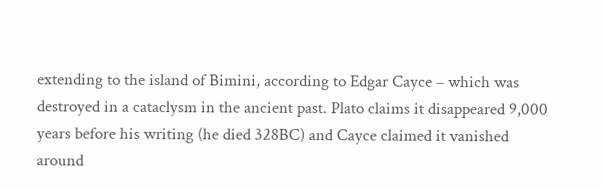extending to the island of Bimini, according to Edgar Cayce – which was destroyed in a cataclysm in the ancient past. Plato claims it disappeared 9,000 years before his writing (he died 328BC) and Cayce claimed it vanished around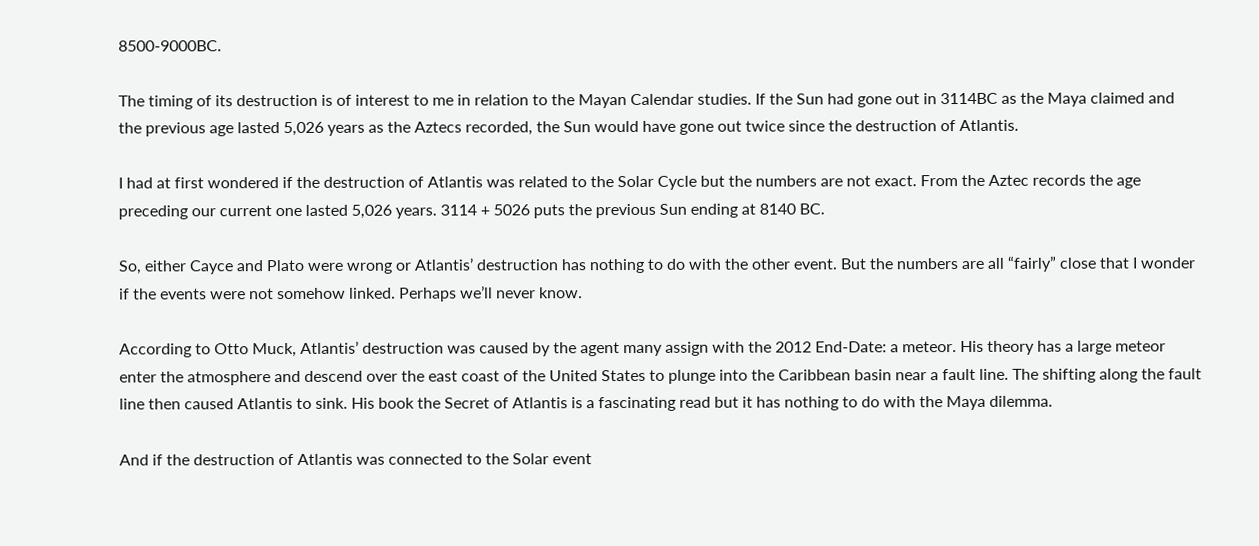8500-9000BC.

The timing of its destruction is of interest to me in relation to the Mayan Calendar studies. If the Sun had gone out in 3114BC as the Maya claimed and the previous age lasted 5,026 years as the Aztecs recorded, the Sun would have gone out twice since the destruction of Atlantis.

I had at first wondered if the destruction of Atlantis was related to the Solar Cycle but the numbers are not exact. From the Aztec records the age preceding our current one lasted 5,026 years. 3114 + 5026 puts the previous Sun ending at 8140 BC.

So, either Cayce and Plato were wrong or Atlantis’ destruction has nothing to do with the other event. But the numbers are all “fairly” close that I wonder if the events were not somehow linked. Perhaps we’ll never know.

According to Otto Muck, Atlantis’ destruction was caused by the agent many assign with the 2012 End-Date: a meteor. His theory has a large meteor enter the atmosphere and descend over the east coast of the United States to plunge into the Caribbean basin near a fault line. The shifting along the fault line then caused Atlantis to sink. His book the Secret of Atlantis is a fascinating read but it has nothing to do with the Maya dilemma.

And if the destruction of Atlantis was connected to the Solar event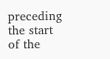preceding the start of the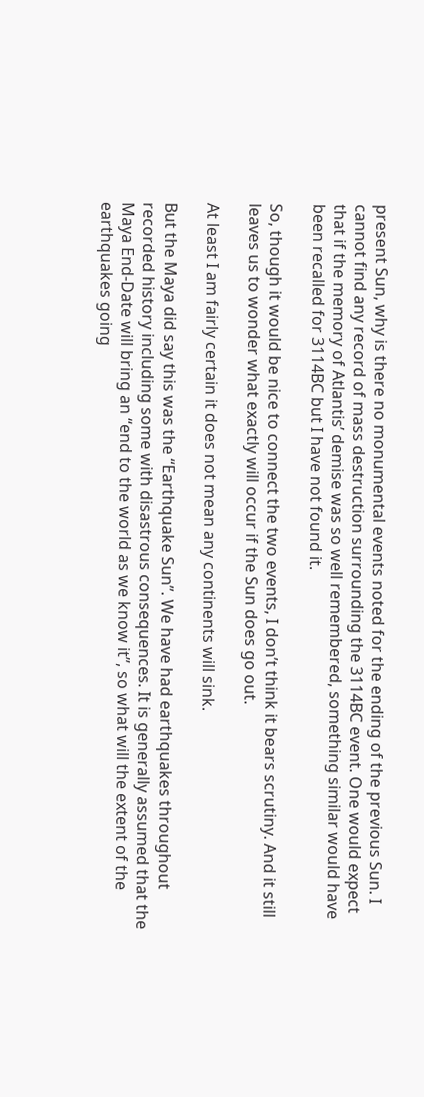present Sun, why is there no monumental events noted for the ending of the previous Sun. I cannot find any record of mass destruction surrounding the 3114BC event. One would expect that if the memory of Atlantis’ demise was so well remembered, something similar would have been recalled for 3114BC but I have not found it.

So, though it would be nice to connect the two events, I don’t think it bears scrutiny. And it still leaves us to wonder what exactly will occur if the Sun does go out.

At least I am fairly certain it does not mean any continents will sink.

But the Maya did say this was the “Earthquake Sun”. We have had earthquakes throughout recorded history including some with disastrous consequences. It is generally assumed that the Maya End-Date will bring an “end to the world as we know it”, so what will the extent of the earthquakes going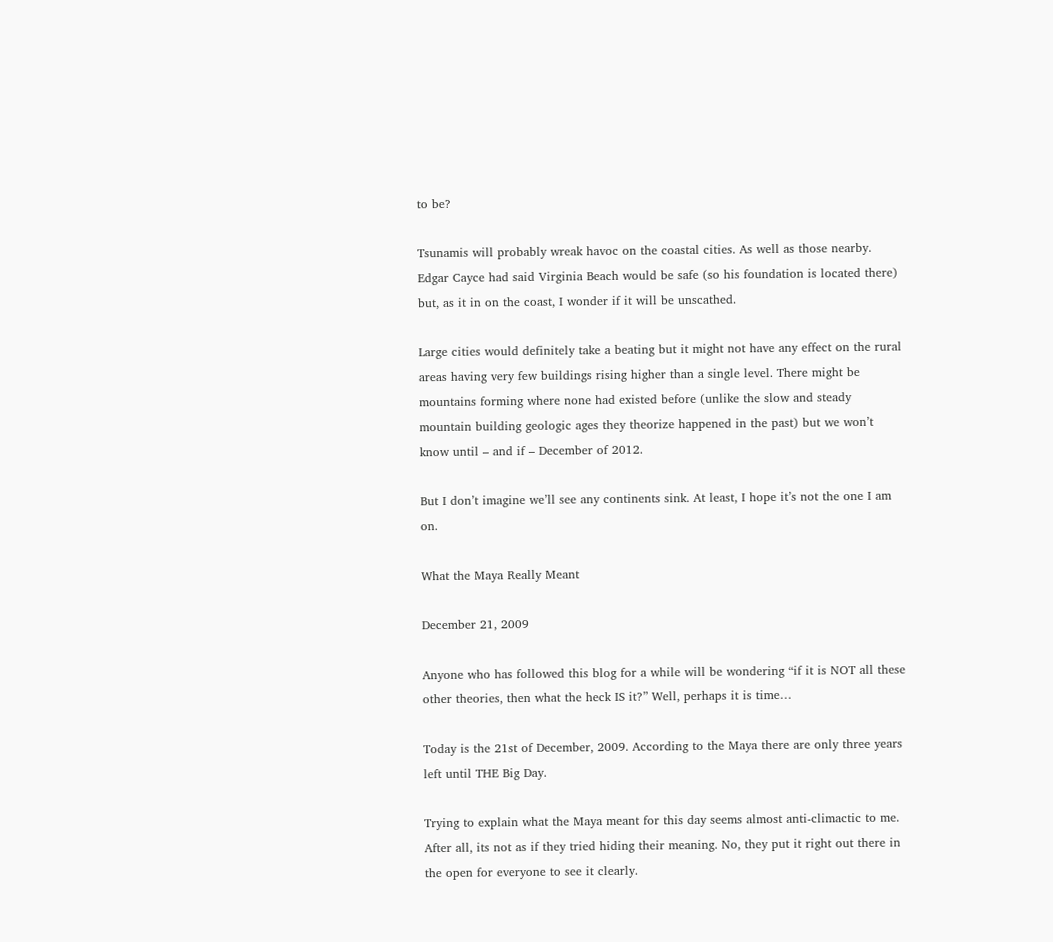to be?

Tsunamis will probably wreak havoc on the coastal cities. As well as those nearby. Edgar Cayce had said Virginia Beach would be safe (so his foundation is located there) but, as it in on the coast, I wonder if it will be unscathed.

Large cities would definitely take a beating but it might not have any effect on the rural areas having very few buildings rising higher than a single level. There might be mountains forming where none had existed before (unlike the slow and steady mountain building geologic ages they theorize happened in the past) but we won’t know until – and if – December of 2012.

But I don’t imagine we’ll see any continents sink. At least, I hope it’s not the one I am on.

What the Maya Really Meant

December 21, 2009

Anyone who has followed this blog for a while will be wondering “if it is NOT all these other theories, then what the heck IS it?” Well, perhaps it is time…

Today is the 21st of December, 2009. According to the Maya there are only three years left until THE Big Day.

Trying to explain what the Maya meant for this day seems almost anti-climactic to me. After all, its not as if they tried hiding their meaning. No, they put it right out there in the open for everyone to see it clearly.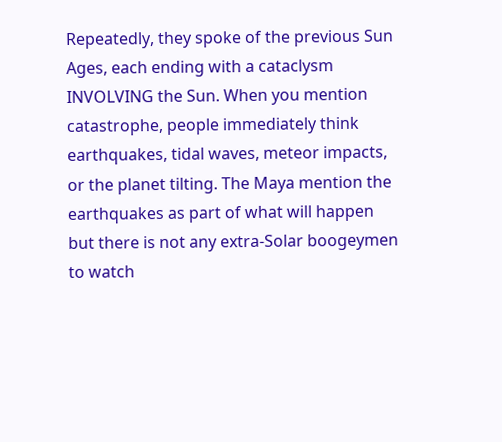Repeatedly, they spoke of the previous Sun Ages, each ending with a cataclysm INVOLVING the Sun. When you mention catastrophe, people immediately think earthquakes, tidal waves, meteor impacts, or the planet tilting. The Maya mention the earthquakes as part of what will happen but there is not any extra-Solar boogeymen to watch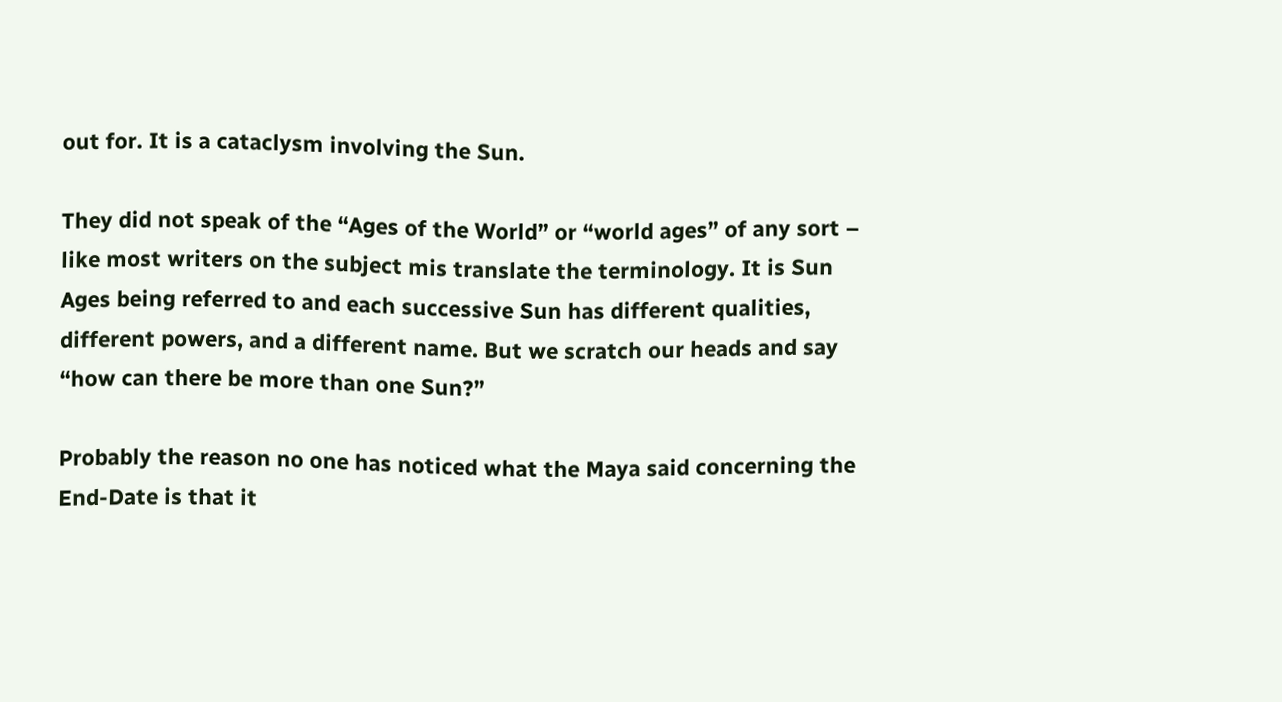out for. It is a cataclysm involving the Sun.

They did not speak of the “Ages of the World” or “world ages” of any sort – like most writers on the subject mis translate the terminology. It is Sun Ages being referred to and each successive Sun has different qualities, different powers, and a different name. But we scratch our heads and say “how can there be more than one Sun?”

Probably the reason no one has noticed what the Maya said concerning the End-Date is that it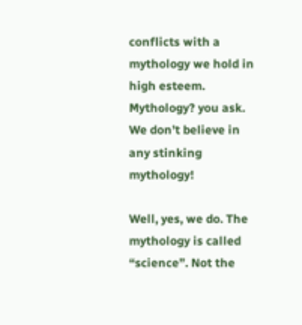conflicts with a mythology we hold in high esteem. Mythology? you ask. We don’t believe in any stinking mythology!

Well, yes, we do. The mythology is called “science”. Not the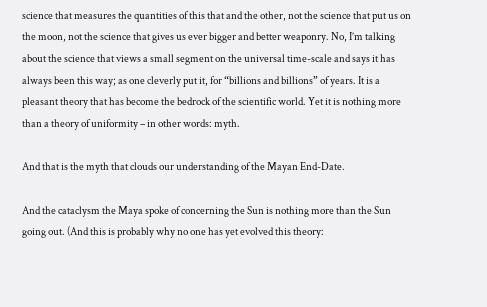science that measures the quantities of this that and the other, not the science that put us on the moon, not the science that gives us ever bigger and better weaponry. No, I’m talking about the science that views a small segment on the universal time-scale and says it has always been this way; as one cleverly put it, for “billions and billions” of years. It is a pleasant theory that has become the bedrock of the scientific world. Yet it is nothing more than a theory of uniformity – in other words: myth.

And that is the myth that clouds our understanding of the Mayan End-Date.

And the cataclysm the Maya spoke of concerning the Sun is nothing more than the Sun going out. (And this is probably why no one has yet evolved this theory: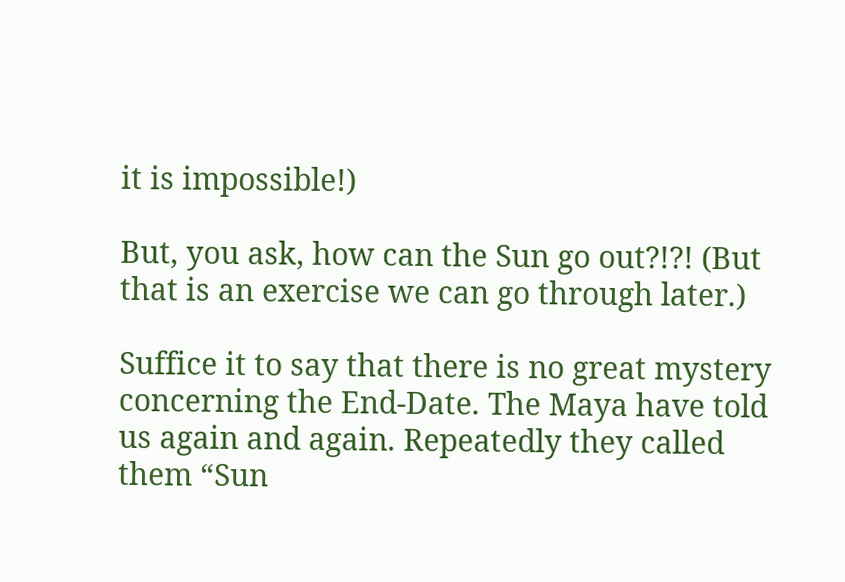it is impossible!)

But, you ask, how can the Sun go out?!?! (But that is an exercise we can go through later.)

Suffice it to say that there is no great mystery concerning the End-Date. The Maya have told us again and again. Repeatedly they called them “Sun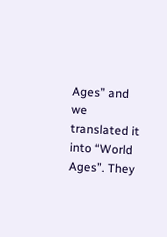Ages” and we translated it into “World Ages”. They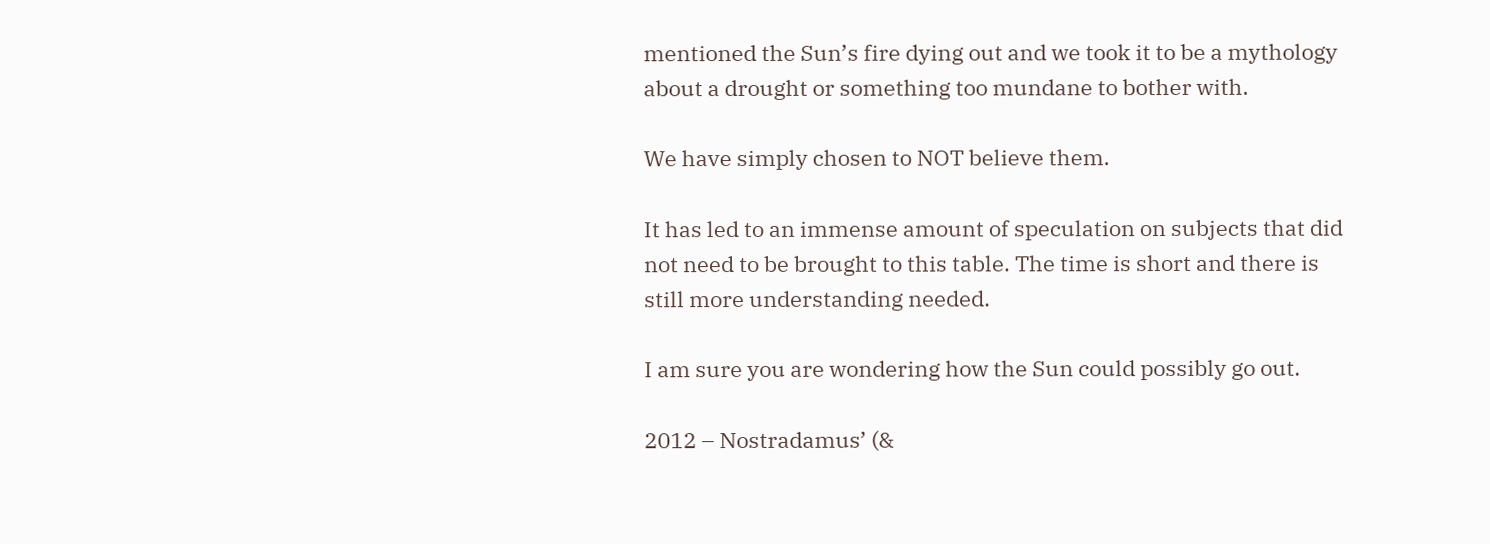mentioned the Sun’s fire dying out and we took it to be a mythology about a drought or something too mundane to bother with.

We have simply chosen to NOT believe them.

It has led to an immense amount of speculation on subjects that did not need to be brought to this table. The time is short and there is still more understanding needed.

I am sure you are wondering how the Sun could possibly go out.

2012 – Nostradamus’ (&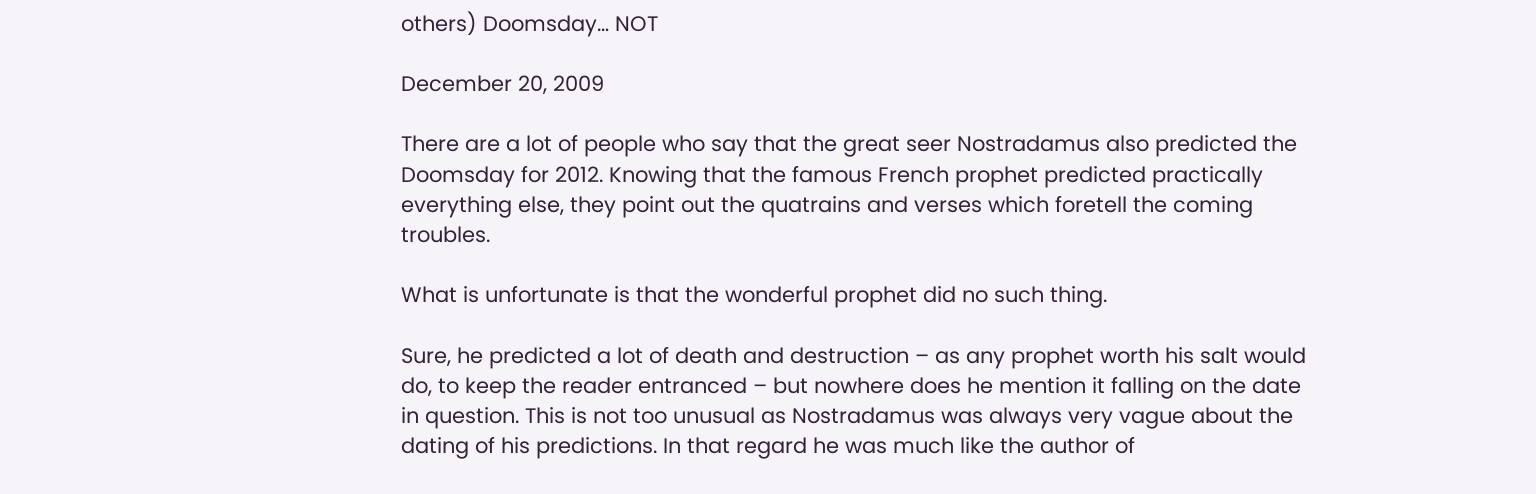others) Doomsday… NOT

December 20, 2009

There are a lot of people who say that the great seer Nostradamus also predicted the Doomsday for 2012. Knowing that the famous French prophet predicted practically everything else, they point out the quatrains and verses which foretell the coming troubles.

What is unfortunate is that the wonderful prophet did no such thing.

Sure, he predicted a lot of death and destruction – as any prophet worth his salt would do, to keep the reader entranced – but nowhere does he mention it falling on the date in question. This is not too unusual as Nostradamus was always very vague about the dating of his predictions. In that regard he was much like the author of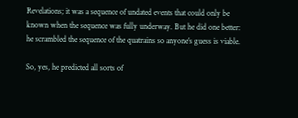Revelations; it was a sequence of undated events that could only be known when the sequence was fully underway. But he did one better: he scrambled the sequence of the quatrains so anyone’s guess is viable.

So, yes, he predicted all sorts of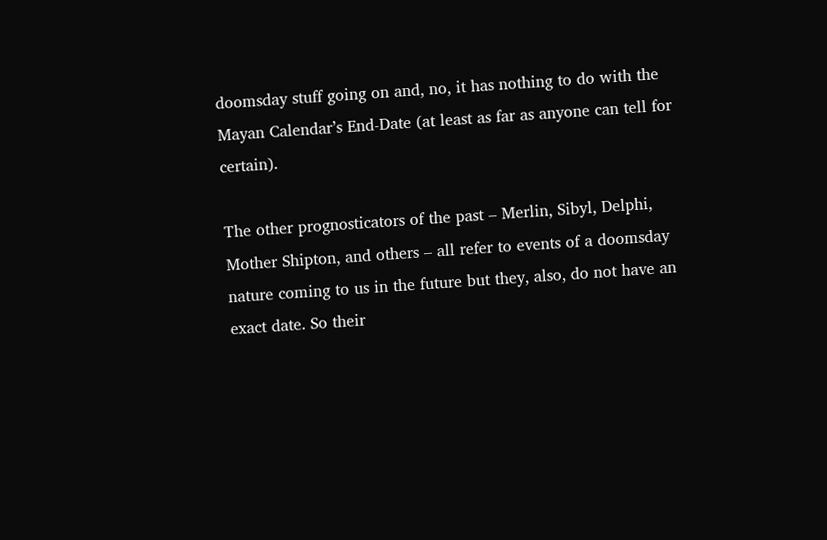doomsday stuff going on and, no, it has nothing to do with the Mayan Calendar’s End-Date (at least as far as anyone can tell for certain).

The other prognosticators of the past – Merlin, Sibyl, Delphi, Mother Shipton, and others – all refer to events of a doomsday nature coming to us in the future but they, also, do not have an exact date. So their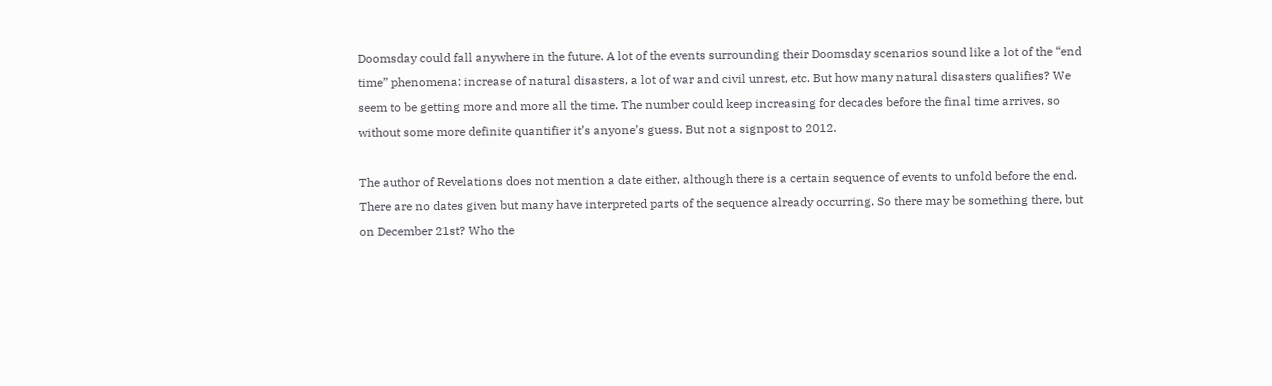Doomsday could fall anywhere in the future. A lot of the events surrounding their Doomsday scenarios sound like a lot of the “end time” phenomena: increase of natural disasters, a lot of war and civil unrest, etc. But how many natural disasters qualifies? We seem to be getting more and more all the time. The number could keep increasing for decades before the final time arrives, so without some more definite quantifier it’s anyone’s guess. But not a signpost to 2012.

The author of Revelations does not mention a date either, although there is a certain sequence of events to unfold before the end. There are no dates given but many have interpreted parts of the sequence already occurring. So there may be something there, but on December 21st? Who the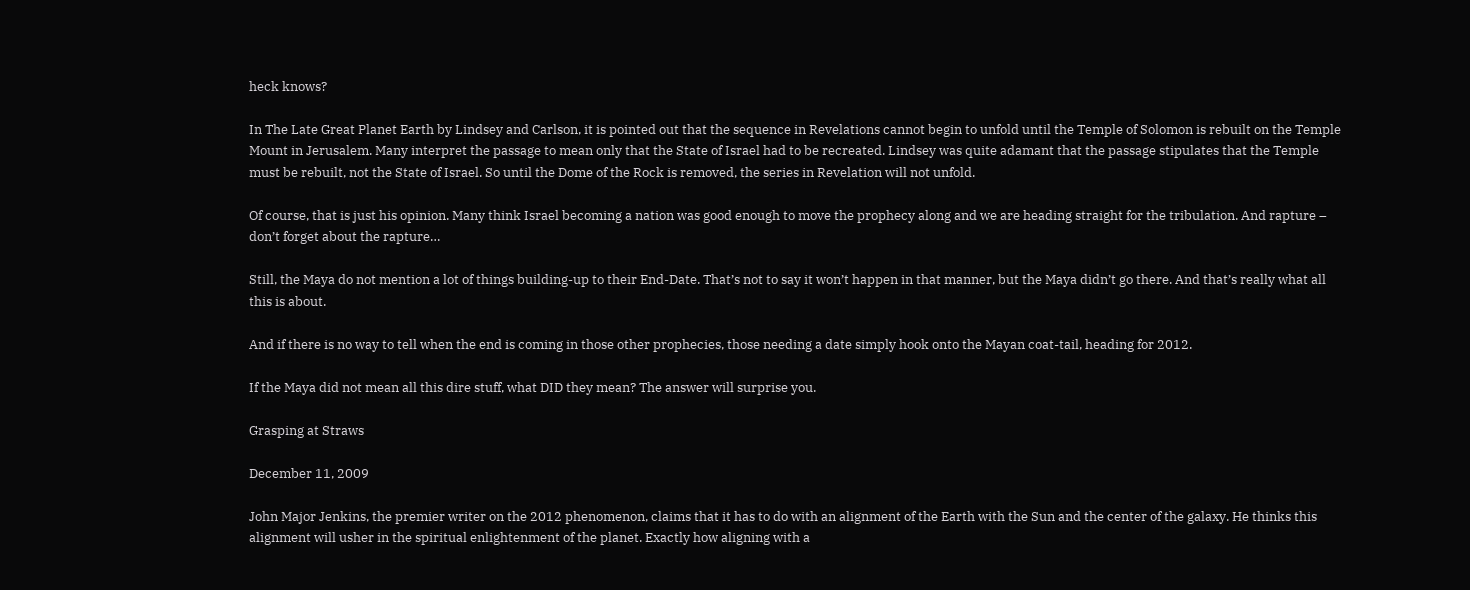heck knows?

In The Late Great Planet Earth by Lindsey and Carlson, it is pointed out that the sequence in Revelations cannot begin to unfold until the Temple of Solomon is rebuilt on the Temple Mount in Jerusalem. Many interpret the passage to mean only that the State of Israel had to be recreated. Lindsey was quite adamant that the passage stipulates that the Temple must be rebuilt, not the State of Israel. So until the Dome of the Rock is removed, the series in Revelation will not unfold.

Of course, that is just his opinion. Many think Israel becoming a nation was good enough to move the prophecy along and we are heading straight for the tribulation. And rapture – don’t forget about the rapture…

Still, the Maya do not mention a lot of things building-up to their End-Date. That’s not to say it won’t happen in that manner, but the Maya didn’t go there. And that’s really what all this is about.

And if there is no way to tell when the end is coming in those other prophecies, those needing a date simply hook onto the Mayan coat-tail, heading for 2012.

If the Maya did not mean all this dire stuff, what DID they mean? The answer will surprise you.

Grasping at Straws

December 11, 2009

John Major Jenkins, the premier writer on the 2012 phenomenon, claims that it has to do with an alignment of the Earth with the Sun and the center of the galaxy. He thinks this alignment will usher in the spiritual enlightenment of the planet. Exactly how aligning with a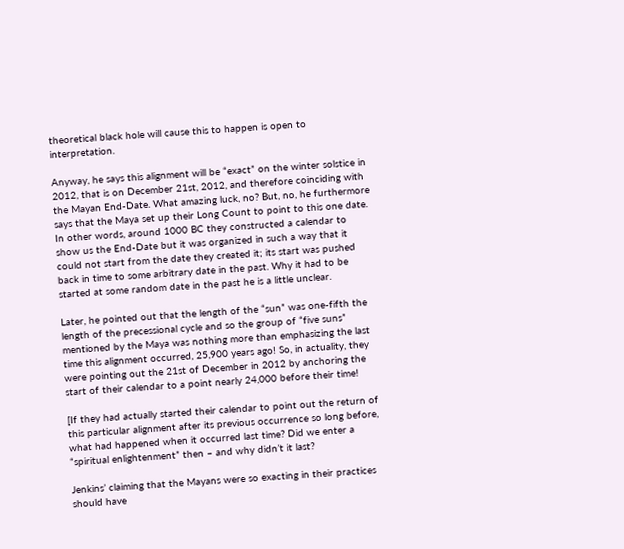theoretical black hole will cause this to happen is open to interpretation.

Anyway, he says this alignment will be “exact” on the winter solstice in 2012, that is on December 21st, 2012, and therefore coinciding with the Mayan End-Date. What amazing luck, no? But, no, he furthermore says that the Maya set up their Long Count to point to this one date. In other words, around 1000 BC they constructed a calendar to show us the End-Date but it was organized in such a way that it could not start from the date they created it; its start was pushed back in time to some arbitrary date in the past. Why it had to be started at some random date in the past he is a little unclear.

Later, he pointed out that the length of the “sun” was one-fifth the length of the precessional cycle and so the group of “five suns” mentioned by the Maya was nothing more than emphasizing the last time this alignment occurred, 25,900 years ago! So, in actuality, they were pointing out the 21st of December in 2012 by anchoring the start of their calendar to a point nearly 24,000 before their time!

[If they had actually started their calendar to point out the return of this particular alignment after its previous occurrence so long before, what had happened when it occurred last time? Did we enter a “spiritual enlightenment” then – and why didn’t it last?

Jenkins’ claiming that the Mayans were so exacting in their practices should have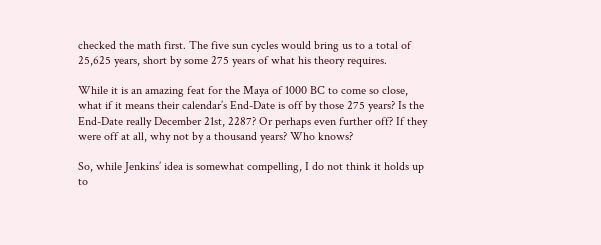checked the math first. The five sun cycles would bring us to a total of 25,625 years, short by some 275 years of what his theory requires.

While it is an amazing feat for the Maya of 1000 BC to come so close, what if it means their calendar’s End-Date is off by those 275 years? Is the End-Date really December 21st, 2287? Or perhaps even further off? If they were off at all, why not by a thousand years? Who knows?

So, while Jenkins’ idea is somewhat compelling, I do not think it holds up to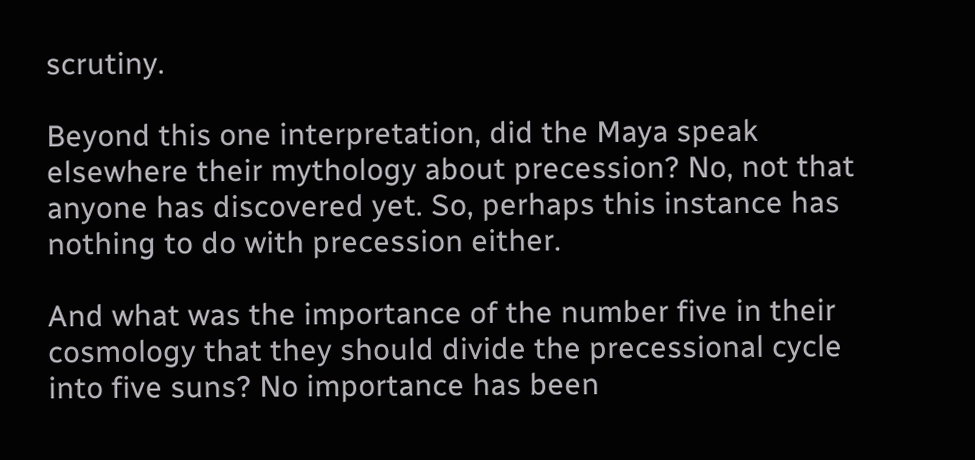scrutiny.

Beyond this one interpretation, did the Maya speak elsewhere their mythology about precession? No, not that anyone has discovered yet. So, perhaps this instance has nothing to do with precession either.

And what was the importance of the number five in their cosmology that they should divide the precessional cycle into five suns? No importance has been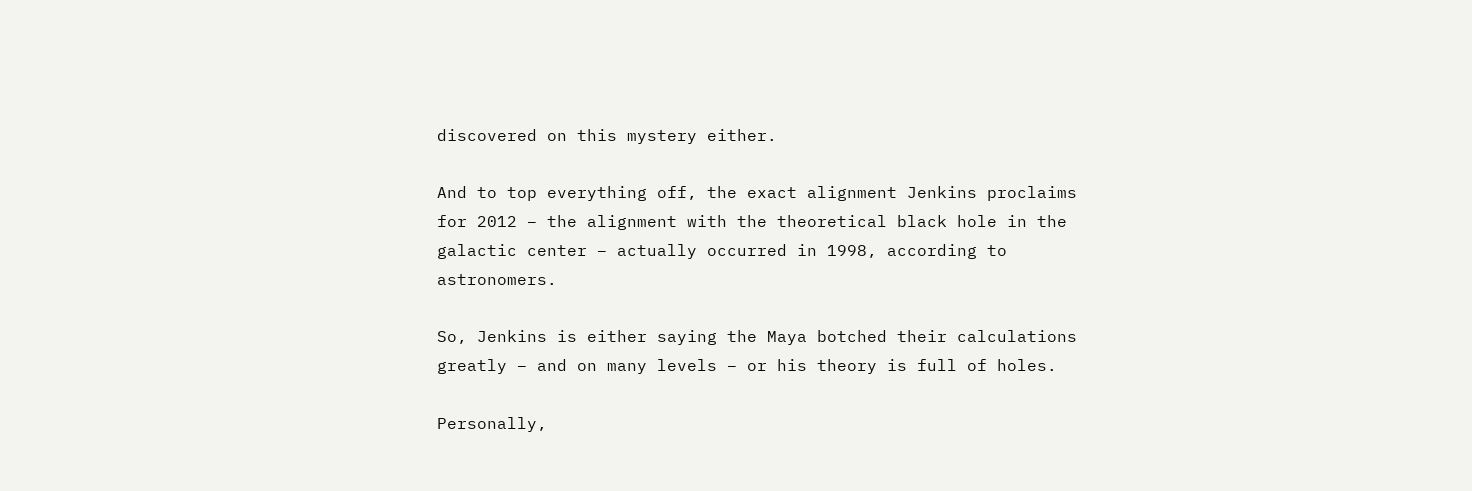discovered on this mystery either.

And to top everything off, the exact alignment Jenkins proclaims for 2012 – the alignment with the theoretical black hole in the galactic center – actually occurred in 1998, according to astronomers.

So, Jenkins is either saying the Maya botched their calculations greatly – and on many levels – or his theory is full of holes.

Personally,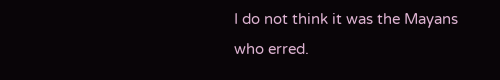I do not think it was the Mayans who erred.